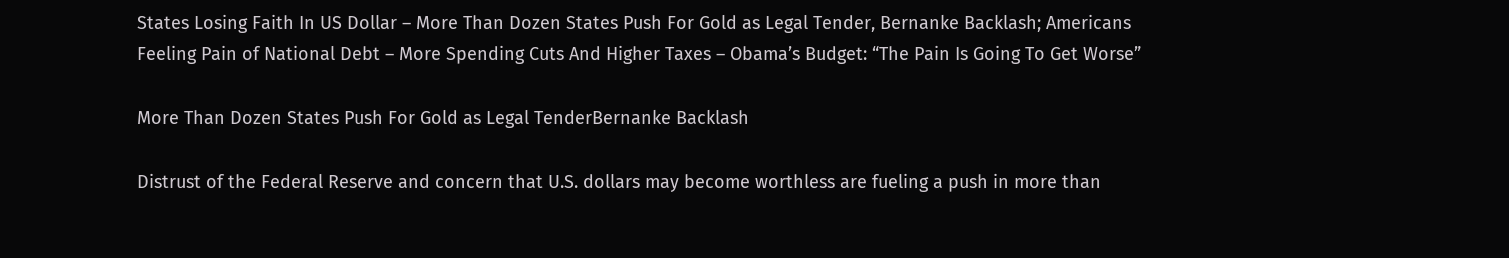States Losing Faith In US Dollar – More Than Dozen States Push For Gold as Legal Tender, Bernanke Backlash; Americans Feeling Pain of National Debt – More Spending Cuts And Higher Taxes – Obama’s Budget: “The Pain Is Going To Get Worse”

More Than Dozen States Push For Gold as Legal TenderBernanke Backlash

Distrust of the Federal Reserve and concern that U.S. dollars may become worthless are fueling a push in more than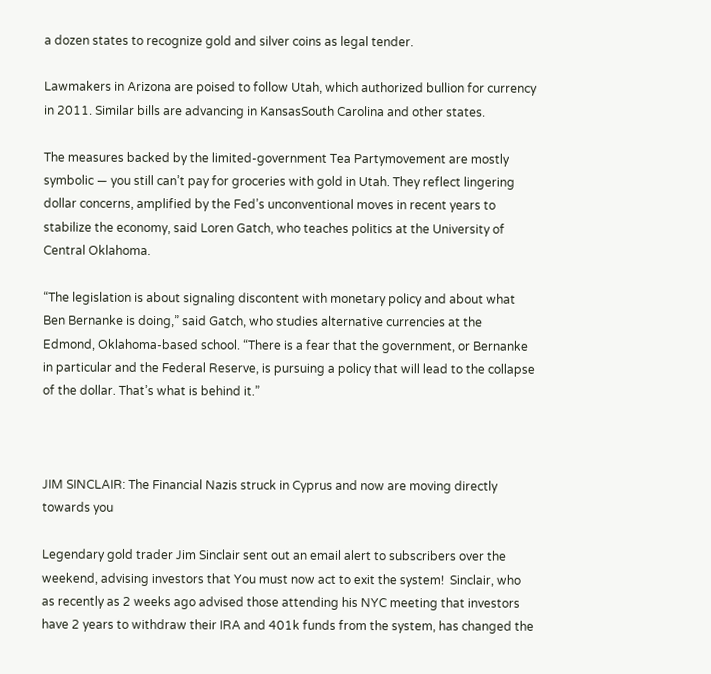a dozen states to recognize gold and silver coins as legal tender.

Lawmakers in Arizona are poised to follow Utah, which authorized bullion for currency in 2011. Similar bills are advancing in KansasSouth Carolina and other states.

The measures backed by the limited-government Tea Partymovement are mostly symbolic — you still can’t pay for groceries with gold in Utah. They reflect lingering dollar concerns, amplified by the Fed’s unconventional moves in recent years to stabilize the economy, said Loren Gatch, who teaches politics at the University of Central Oklahoma.

“The legislation is about signaling discontent with monetary policy and about what Ben Bernanke is doing,” said Gatch, who studies alternative currencies at the Edmond, Oklahoma-based school. “There is a fear that the government, or Bernanke in particular and the Federal Reserve, is pursuing a policy that will lead to the collapse of the dollar. That’s what is behind it.”



JIM SINCLAIR: The Financial Nazis struck in Cyprus and now are moving directly towards you

Legendary gold trader Jim Sinclair sent out an email alert to subscribers over the weekend, advising investors that You must now act to exit the system!  Sinclair, who as recently as 2 weeks ago advised those attending his NYC meeting that investors have 2 years to withdraw their IRA and 401k funds from the system, has changed the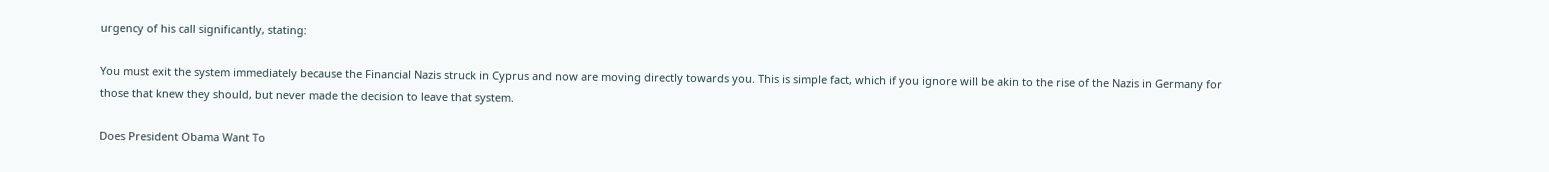urgency of his call significantly, stating:

You must exit the system immediately because the Financial Nazis struck in Cyprus and now are moving directly towards you. This is simple fact, which if you ignore will be akin to the rise of the Nazis in Germany for those that knew they should, but never made the decision to leave that system.

Does President Obama Want To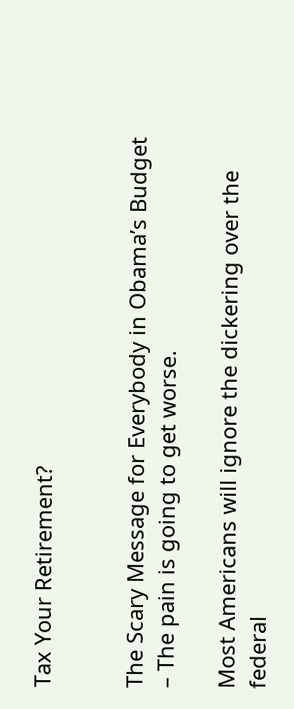Tax Your Retirement?


The Scary Message for Everybody in Obama’s Budget – The pain is going to get worse.

Most Americans will ignore the dickering over the federal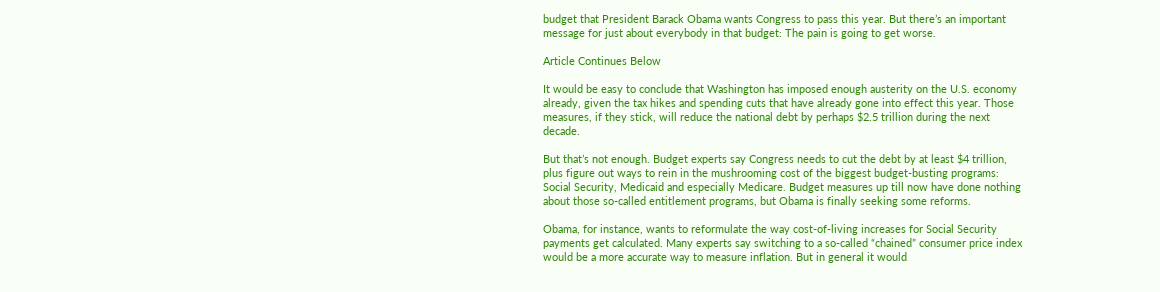budget that President Barack Obama wants Congress to pass this year. But there’s an important message for just about everybody in that budget: The pain is going to get worse.

Article Continues Below

It would be easy to conclude that Washington has imposed enough austerity on the U.S. economy already, given the tax hikes and spending cuts that have already gone into effect this year. Those measures, if they stick, will reduce the national debt by perhaps $2.5 trillion during the next decade.

But that’s not enough. Budget experts say Congress needs to cut the debt by at least $4 trillion, plus figure out ways to rein in the mushrooming cost of the biggest budget-busting programs: Social Security, Medicaid and especially Medicare. Budget measures up till now have done nothing about those so-called entitlement programs, but Obama is finally seeking some reforms.

Obama, for instance, wants to reformulate the way cost-of-living increases for Social Security payments get calculated. Many experts say switching to a so-called “chained” consumer price index would be a more accurate way to measure inflation. But in general it would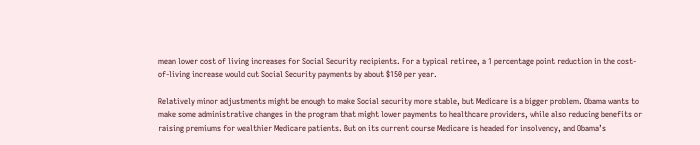mean lower cost of living increases for Social Security recipients. For a typical retiree, a 1 percentage point reduction in the cost-of-living increase would cut Social Security payments by about $150 per year.

Relatively minor adjustments might be enough to make Social security more stable, but Medicare is a bigger problem. Obama wants to make some administrative changes in the program that might lower payments to healthcare providers, while also reducing benefits or raising premiums for wealthier Medicare patients. But on its current course Medicare is headed for insolvency, and Obama’s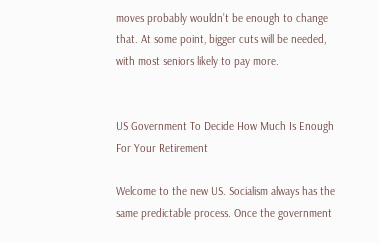moves probably wouldn’t be enough to change that. At some point, bigger cuts will be needed, with most seniors likely to pay more.


US Government To Decide How Much Is Enough For Your Retirement

Welcome to the new US. Socialism always has the same predictable process. Once the government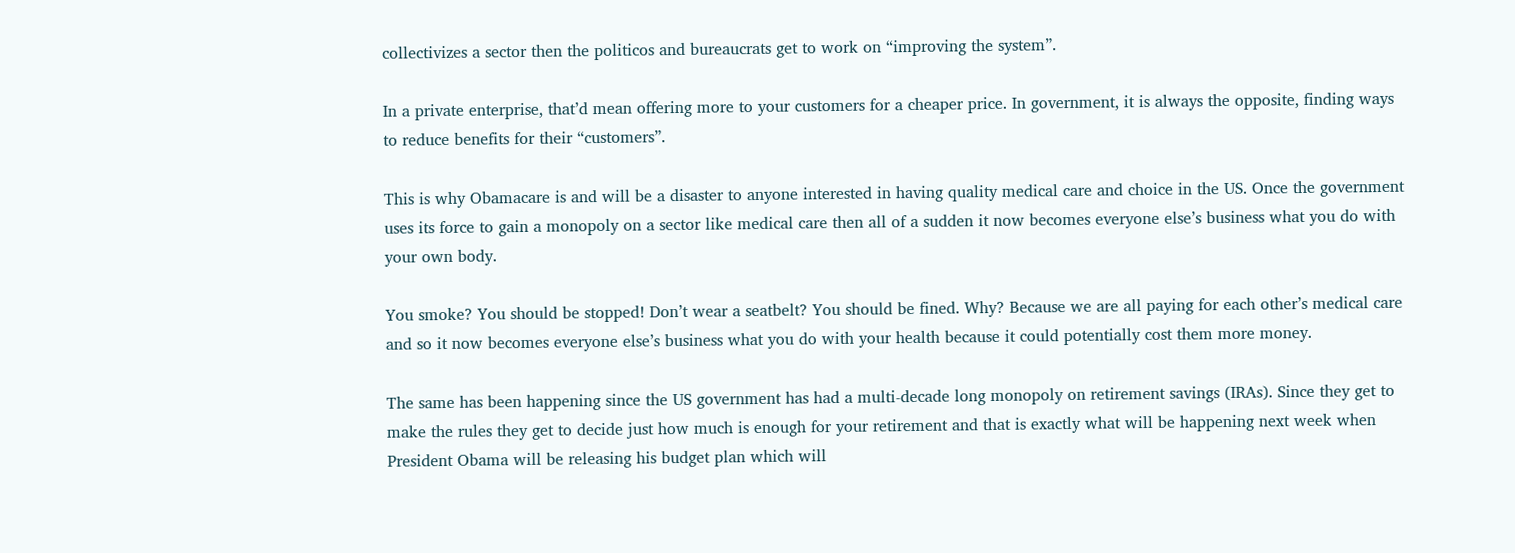collectivizes a sector then the politicos and bureaucrats get to work on “improving the system”.

In a private enterprise, that’d mean offering more to your customers for a cheaper price. In government, it is always the opposite, finding ways to reduce benefits for their “customers”.

This is why Obamacare is and will be a disaster to anyone interested in having quality medical care and choice in the US. Once the government uses its force to gain a monopoly on a sector like medical care then all of a sudden it now becomes everyone else’s business what you do with your own body.

You smoke? You should be stopped! Don’t wear a seatbelt? You should be fined. Why? Because we are all paying for each other’s medical care and so it now becomes everyone else’s business what you do with your health because it could potentially cost them more money.

The same has been happening since the US government has had a multi-decade long monopoly on retirement savings (IRAs). Since they get to make the rules they get to decide just how much is enough for your retirement and that is exactly what will be happening next week when President Obama will be releasing his budget plan which will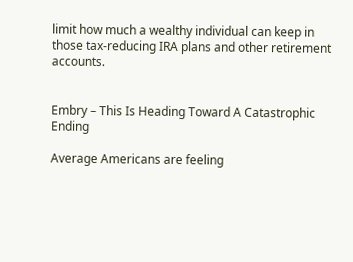limit how much a wealthy individual can keep in those tax-reducing IRA plans and other retirement accounts.


Embry – This Is Heading Toward A Catastrophic Ending

Average Americans are feeling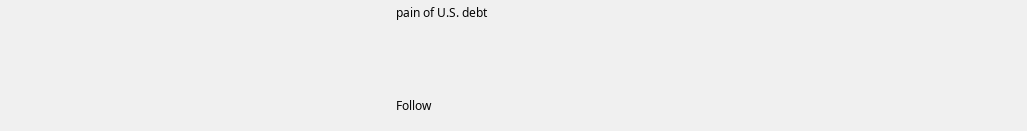pain of U.S. debt



Follow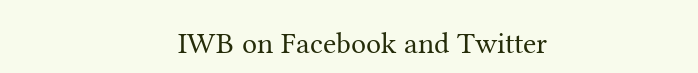IWB on Facebook and Twitter